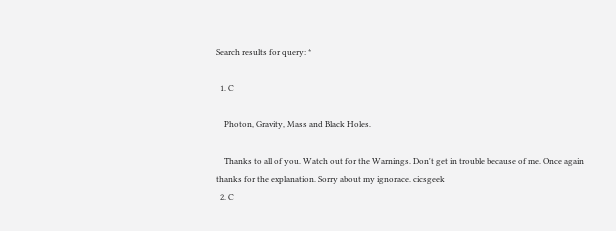Search results for query: *

  1. C

    Photon, Gravity, Mass and Black Holes.

    Thanks to all of you. Watch out for the Warnings. Don't get in trouble because of me. Once again thanks for the explanation. Sorry about my ignorace. cicsgeek
  2. C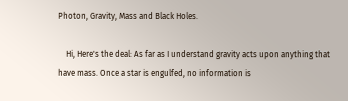Photon, Gravity, Mass and Black Holes.

    Hi, Here's the deal: As far as I understand gravity acts upon anything that have mass. Once a star is engulfed, no information is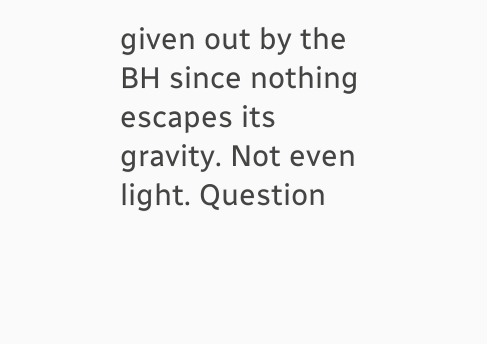given out by the BH since nothing escapes its gravity. Not even light. Question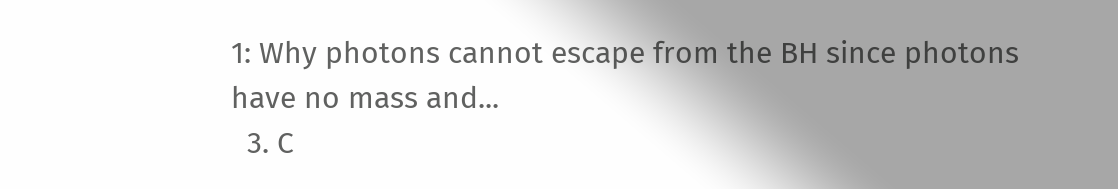1: Why photons cannot escape from the BH since photons have no mass and...
  3. C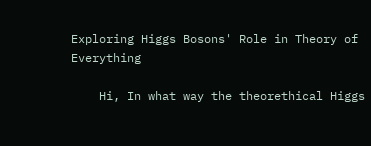Exploring Higgs Bosons' Role in Theory of Everything

    Hi, In what way the theorethical Higgs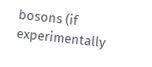bosons (if experimentally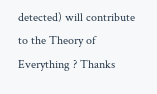detected) will contribute to the Theory of Everything ? Thanks